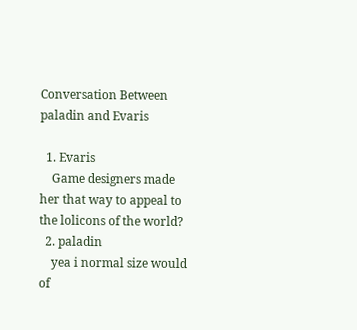Conversation Between paladin and Evaris

  1. Evaris
    Game designers made her that way to appeal to the lolicons of the world?
  2. paladin
    yea i normal size would of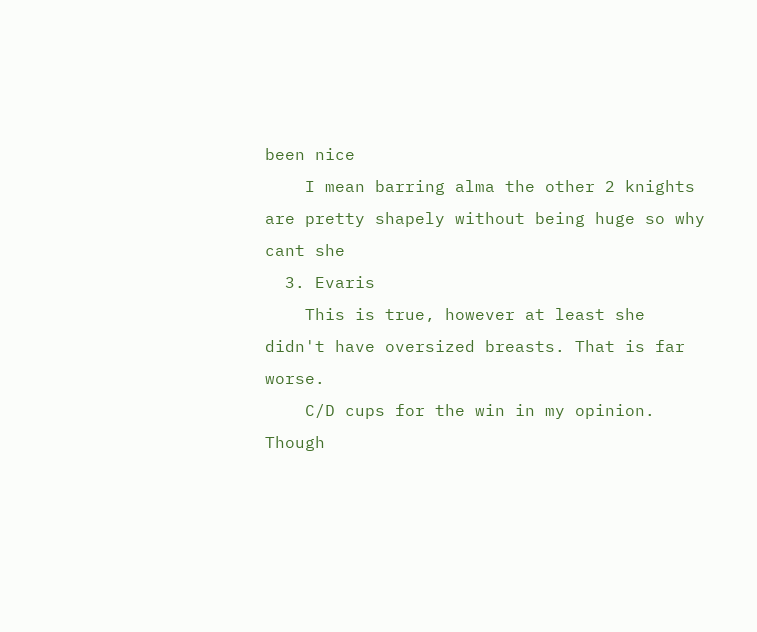been nice
    I mean barring alma the other 2 knights are pretty shapely without being huge so why cant she
  3. Evaris
    This is true, however at least she didn't have oversized breasts. That is far worse.
    C/D cups for the win in my opinion. Though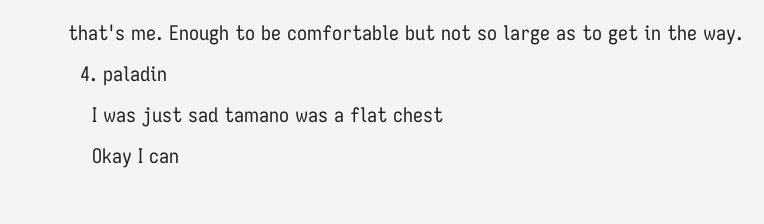that's me. Enough to be comfortable but not so large as to get in the way.
  4. paladin
    I was just sad tamano was a flat chest
    Okay I can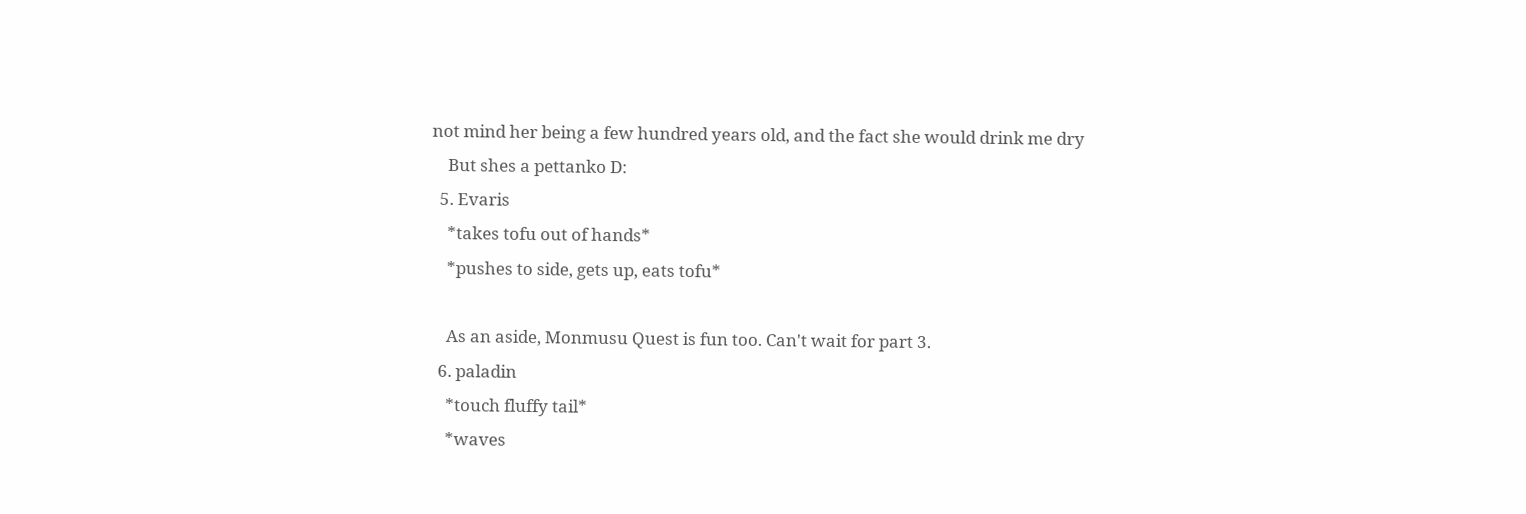not mind her being a few hundred years old, and the fact she would drink me dry
    But shes a pettanko D:
  5. Evaris
    *takes tofu out of hands*
    *pushes to side, gets up, eats tofu*

    As an aside, Monmusu Quest is fun too. Can't wait for part 3.
  6. paladin
    *touch fluffy tail*
    *waves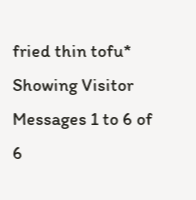fried thin tofu*
Showing Visitor Messages 1 to 6 of 6